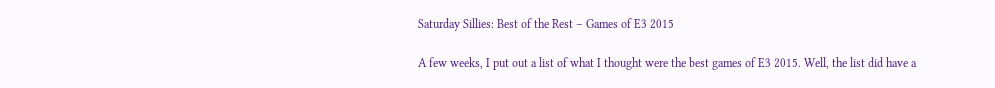Saturday Sillies: Best of the Rest – Games of E3 2015

A few weeks, I put out a list of what I thought were the best games of E3 2015. Well, the list did have a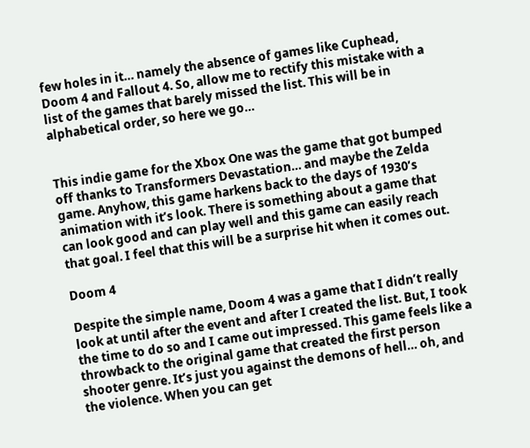few holes in it… namely the absence of games like Cuphead, Doom 4 and Fallout 4. So, allow me to rectify this mistake with a list of the games that barely missed the list. This will be in alphabetical order, so here we go…


This indie game for the Xbox One was the game that got bumped off thanks to Transformers Devastation… and maybe the Zelda game. Anyhow, this game harkens back to the days of 1930’s animation with it’s look. There is something about a game that can look good and can play well and this game can easily reach that goal. I feel that this will be a surprise hit when it comes out.

Doom 4

Despite the simple name, Doom 4 was a game that I didn’t really look at until after the event and after I created the list. But, I took the time to do so and I came out impressed. This game feels like a throwback to the original game that created the first person shooter genre. It’s just you against the demons of hell… oh, and the violence. When you can get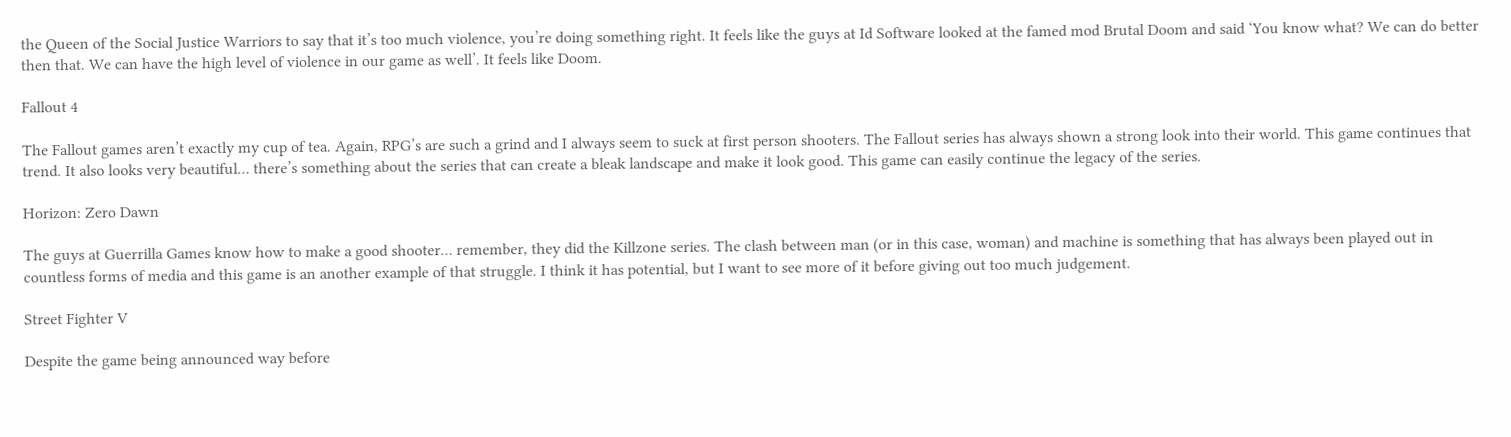the Queen of the Social Justice Warriors to say that it’s too much violence, you’re doing something right. It feels like the guys at Id Software looked at the famed mod Brutal Doom and said ‘You know what? We can do better then that. We can have the high level of violence in our game as well’. It feels like Doom.

Fallout 4

The Fallout games aren’t exactly my cup of tea. Again, RPG’s are such a grind and I always seem to suck at first person shooters. The Fallout series has always shown a strong look into their world. This game continues that trend. It also looks very beautiful… there’s something about the series that can create a bleak landscape and make it look good. This game can easily continue the legacy of the series.

Horizon: Zero Dawn

The guys at Guerrilla Games know how to make a good shooter… remember, they did the Killzone series. The clash between man (or in this case, woman) and machine is something that has always been played out in countless forms of media and this game is an another example of that struggle. I think it has potential, but I want to see more of it before giving out too much judgement.

Street Fighter V

Despite the game being announced way before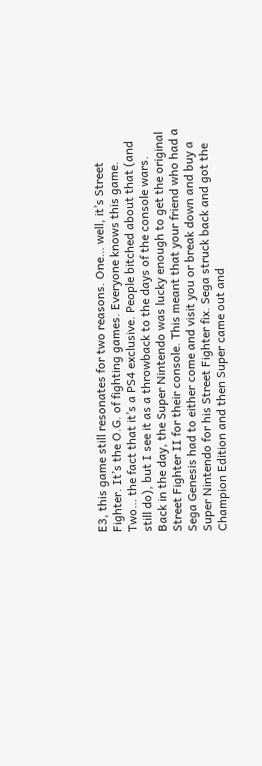E3, this game still resonates for two reasons. One… well, it’s Street Fighter. It’s the O.G. of fighting games. Everyone knows this game. Two… the fact that it’s a PS4 exclusive. People bitched about that (and still do), but I see it as a throwback to the days of the console wars. Back in the day, the Super Nintendo was lucky enough to get the original Street Fighter II for their console. This meant that your friend who had a Sega Genesis had to either come and visit you or break down and buy a Super Nintendo for his Street Fighter fix. Sega struck back and got the Champion Edition and then Super came out and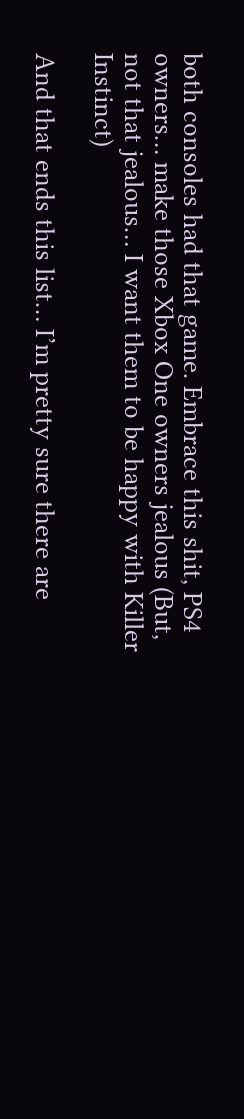both consoles had that game. Embrace this shit, PS4 owners… make those Xbox One owners jealous (But, not that jealous… I want them to be happy with Killer Instinct)

And that ends this list… I’m pretty sure there are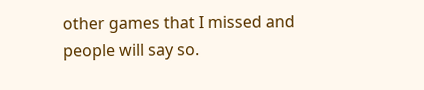other games that I missed and people will say so.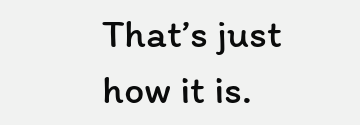That’s just how it is.